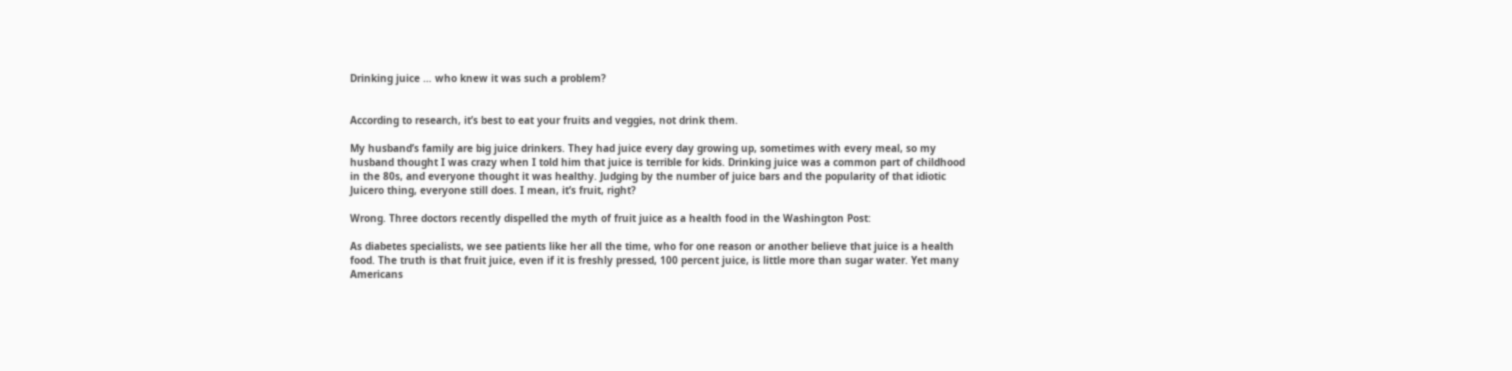Drinking juice … who knew it was such a problem?


According to research, it’s best to eat your fruits and veggies, not drink them.

My husband’s family are big juice drinkers. They had juice every day growing up, sometimes with every meal, so my husband thought I was crazy when I told him that juice is terrible for kids. Drinking juice was a common part of childhood in the 80s, and everyone thought it was healthy. Judging by the number of juice bars and the popularity of that idiotic Juicero thing, everyone still does. I mean, it’s fruit, right?

Wrong. Three doctors recently dispelled the myth of fruit juice as a health food in the Washington Post:

As diabetes specialists, we see patients like her all the time, who for one reason or another believe that juice is a health food. The truth is that fruit juice, even if it is freshly pressed, 100 percent juice, is little more than sugar water. Yet many Americans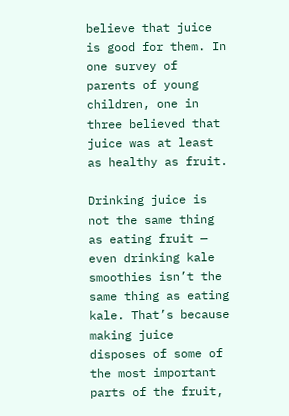believe that juice is good for them. In one survey of parents of young children, one in three believed that juice was at least as healthy as fruit.

Drinking juice is not the same thing as eating fruit — even drinking kale smoothies isn’t the same thing as eating kale. That’s because making juice disposes of some of the most important parts of the fruit,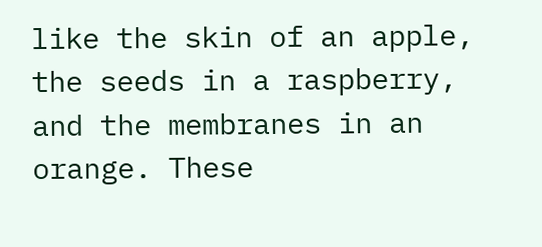like the skin of an apple, the seeds in a raspberry, and the membranes in an orange. These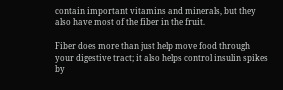contain important vitamins and minerals, but they also have most of the fiber in the fruit.

Fiber does more than just help move food through your digestive tract; it also helps control insulin spikes by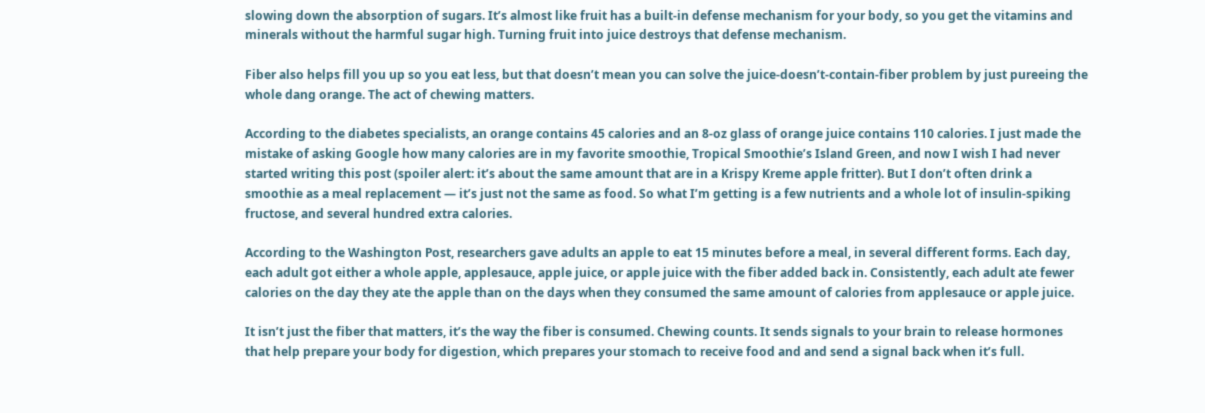slowing down the absorption of sugars. It’s almost like fruit has a built-in defense mechanism for your body, so you get the vitamins and minerals without the harmful sugar high. Turning fruit into juice destroys that defense mechanism.

Fiber also helps fill you up so you eat less, but that doesn’t mean you can solve the juice-doesn’t-contain-fiber problem by just pureeing the whole dang orange. The act of chewing matters.

According to the diabetes specialists, an orange contains 45 calories and an 8-oz glass of orange juice contains 110 calories. I just made the mistake of asking Google how many calories are in my favorite smoothie, Tropical Smoothie’s Island Green, and now I wish I had never started writing this post (spoiler alert: it’s about the same amount that are in a Krispy Kreme apple fritter). But I don’t often drink a smoothie as a meal replacement — it’s just not the same as food. So what I’m getting is a few nutrients and a whole lot of insulin-spiking fructose, and several hundred extra calories.

According to the Washington Post, researchers gave adults an apple to eat 15 minutes before a meal, in several different forms. Each day, each adult got either a whole apple, applesauce, apple juice, or apple juice with the fiber added back in. Consistently, each adult ate fewer calories on the day they ate the apple than on the days when they consumed the same amount of calories from applesauce or apple juice.

It isn’t just the fiber that matters, it’s the way the fiber is consumed. Chewing counts. It sends signals to your brain to release hormones that help prepare your body for digestion, which prepares your stomach to receive food and and send a signal back when it’s full.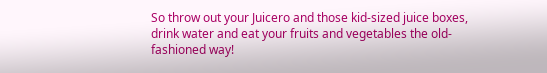So throw out your Juicero and those kid-sized juice boxes, drink water and eat your fruits and vegetables the old-fashioned way!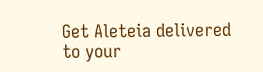Get Aleteia delivered to your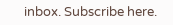inbox. Subscribe here.